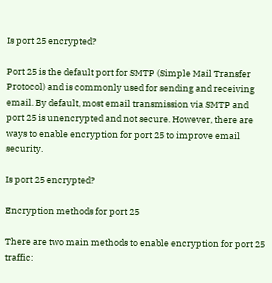Is port 25 encrypted?

Port 25 is the default port for SMTP (Simple Mail Transfer Protocol) and is commonly used for sending and receiving email. By default, most email transmission via SMTP and port 25 is unencrypted and not secure. However, there are ways to enable encryption for port 25 to improve email security.

Is port 25 encrypted?

Encryption methods for port 25

There are two main methods to enable encryption for port 25 traffic: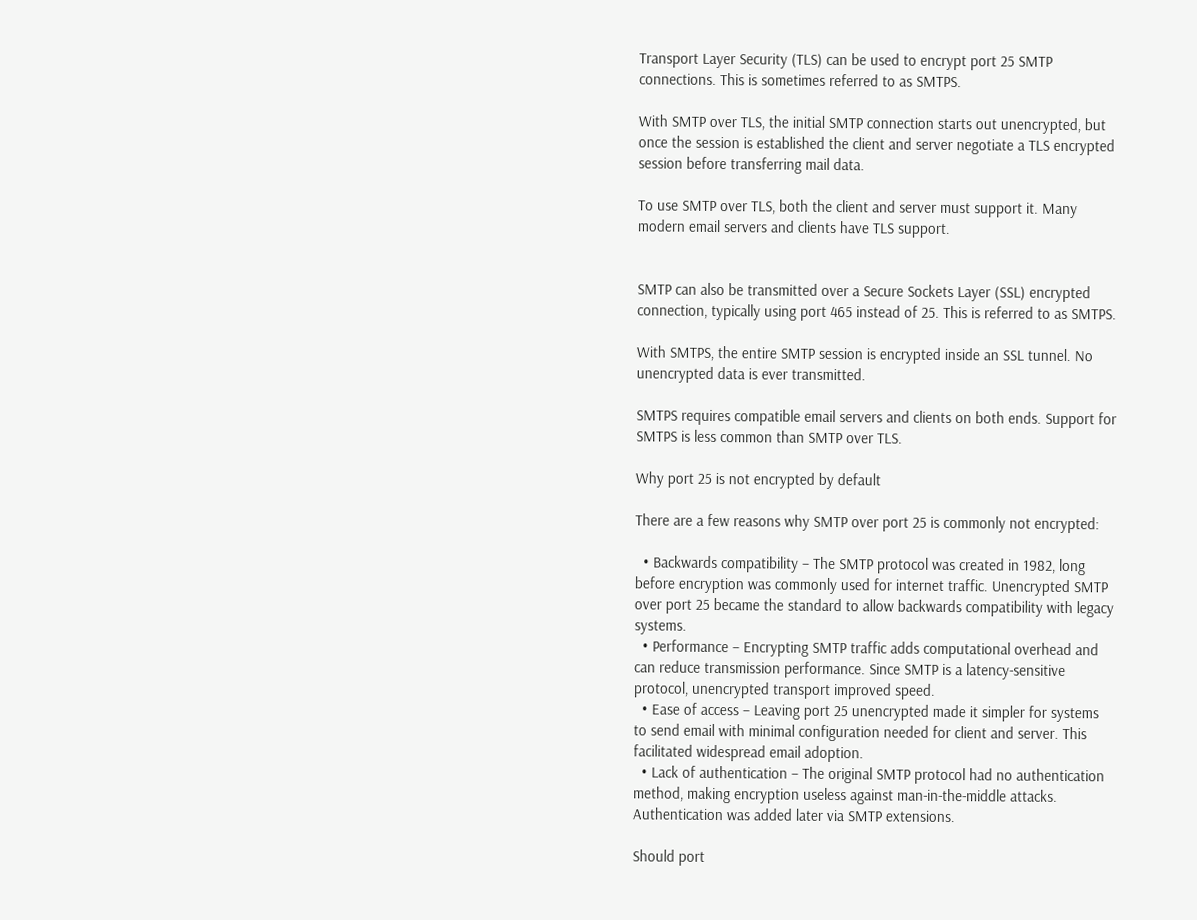Transport Layer Security (TLS) can be used to encrypt port 25 SMTP connections. This is sometimes referred to as SMTPS.

With SMTP over TLS, the initial SMTP connection starts out unencrypted, but once the session is established the client and server negotiate a TLS encrypted session before transferring mail data.

To use SMTP over TLS, both the client and server must support it. Many modern email servers and clients have TLS support.


SMTP can also be transmitted over a Secure Sockets Layer (SSL) encrypted connection, typically using port 465 instead of 25. This is referred to as SMTPS.

With SMTPS, the entire SMTP session is encrypted inside an SSL tunnel. No unencrypted data is ever transmitted.

SMTPS requires compatible email servers and clients on both ends. Support for SMTPS is less common than SMTP over TLS.

Why port 25 is not encrypted by default

There are a few reasons why SMTP over port 25 is commonly not encrypted:

  • Backwards compatibility – The SMTP protocol was created in 1982, long before encryption was commonly used for internet traffic. Unencrypted SMTP over port 25 became the standard to allow backwards compatibility with legacy systems.
  • Performance – Encrypting SMTP traffic adds computational overhead and can reduce transmission performance. Since SMTP is a latency-sensitive protocol, unencrypted transport improved speed.
  • Ease of access – Leaving port 25 unencrypted made it simpler for systems to send email with minimal configuration needed for client and server. This facilitated widespread email adoption.
  • Lack of authentication – The original SMTP protocol had no authentication method, making encryption useless against man-in-the-middle attacks. Authentication was added later via SMTP extensions.

Should port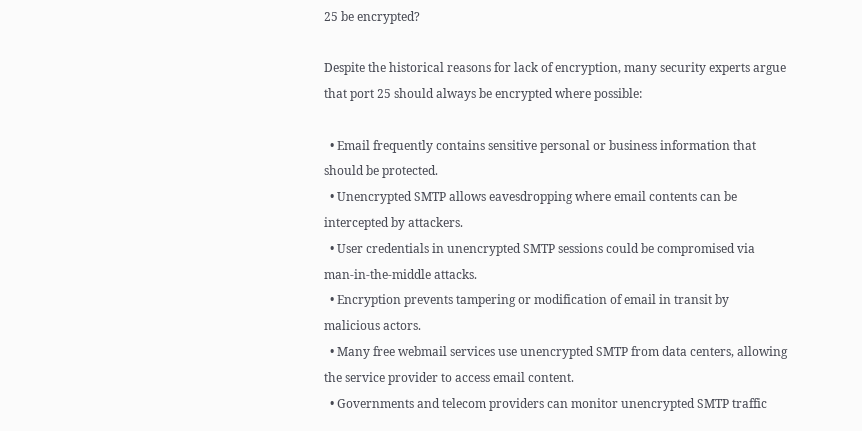25 be encrypted?

Despite the historical reasons for lack of encryption, many security experts argue that port 25 should always be encrypted where possible:

  • Email frequently contains sensitive personal or business information that should be protected.
  • Unencrypted SMTP allows eavesdropping where email contents can be intercepted by attackers.
  • User credentials in unencrypted SMTP sessions could be compromised via man-in-the-middle attacks.
  • Encryption prevents tampering or modification of email in transit by malicious actors.
  • Many free webmail services use unencrypted SMTP from data centers, allowing the service provider to access email content.
  • Governments and telecom providers can monitor unencrypted SMTP traffic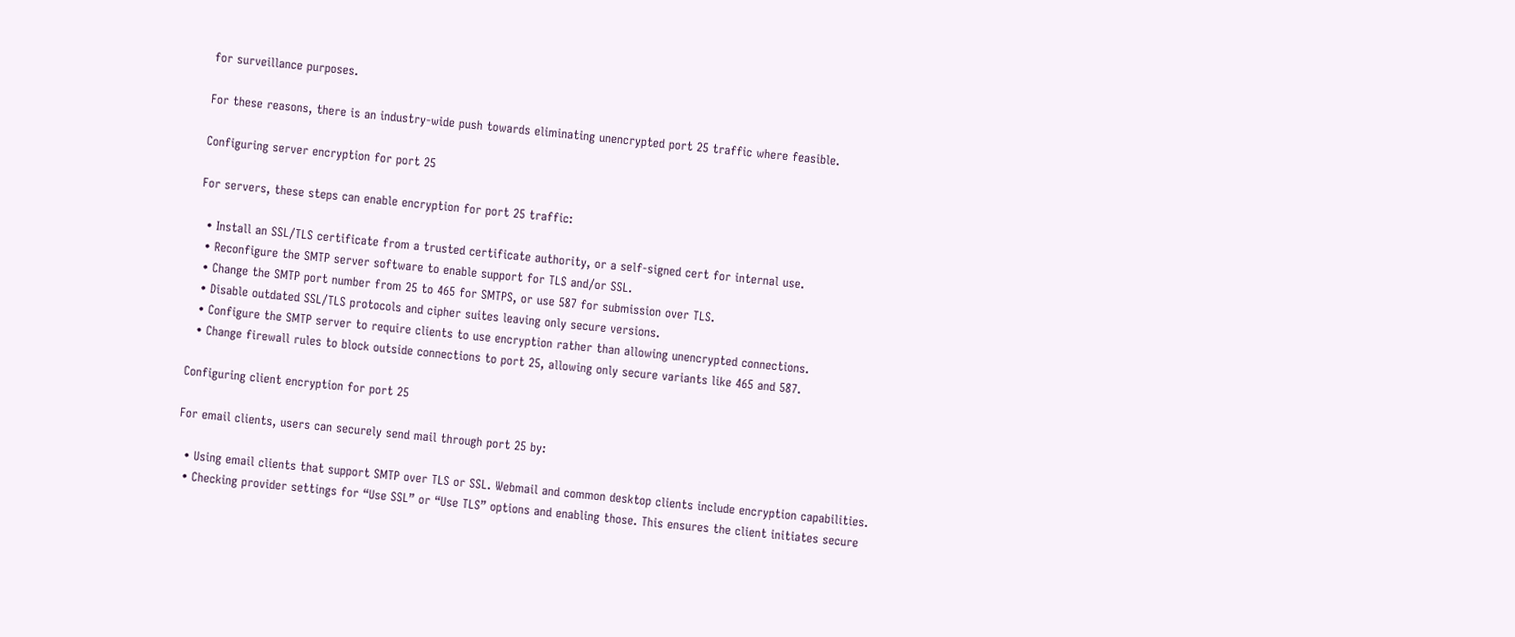for surveillance purposes.

For these reasons, there is an industry-wide push towards eliminating unencrypted port 25 traffic where feasible.

Configuring server encryption for port 25

For servers, these steps can enable encryption for port 25 traffic:

  • Install an SSL/TLS certificate from a trusted certificate authority, or a self-signed cert for internal use.
  • Reconfigure the SMTP server software to enable support for TLS and/or SSL.
  • Change the SMTP port number from 25 to 465 for SMTPS, or use 587 for submission over TLS.
  • Disable outdated SSL/TLS protocols and cipher suites leaving only secure versions.
  • Configure the SMTP server to require clients to use encryption rather than allowing unencrypted connections.
  • Change firewall rules to block outside connections to port 25, allowing only secure variants like 465 and 587.

Configuring client encryption for port 25

For email clients, users can securely send mail through port 25 by:

  • Using email clients that support SMTP over TLS or SSL. Webmail and common desktop clients include encryption capabilities.
  • Checking provider settings for “Use SSL” or “Use TLS” options and enabling those. This ensures the client initiates secure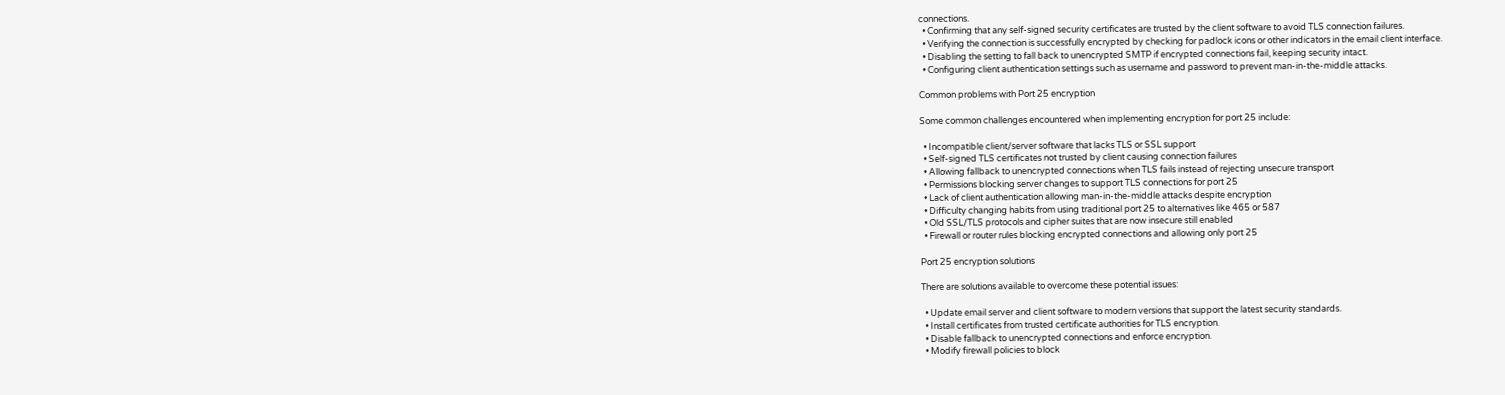connections.
  • Confirming that any self-signed security certificates are trusted by the client software to avoid TLS connection failures.
  • Verifying the connection is successfully encrypted by checking for padlock icons or other indicators in the email client interface.
  • Disabling the setting to fall back to unencrypted SMTP if encrypted connections fail, keeping security intact.
  • Configuring client authentication settings such as username and password to prevent man-in-the-middle attacks.

Common problems with Port 25 encryption

Some common challenges encountered when implementing encryption for port 25 include:

  • Incompatible client/server software that lacks TLS or SSL support
  • Self-signed TLS certificates not trusted by client causing connection failures
  • Allowing fallback to unencrypted connections when TLS fails instead of rejecting unsecure transport
  • Permissions blocking server changes to support TLS connections for port 25
  • Lack of client authentication allowing man-in-the-middle attacks despite encryption
  • Difficulty changing habits from using traditional port 25 to alternatives like 465 or 587
  • Old SSL/TLS protocols and cipher suites that are now insecure still enabled
  • Firewall or router rules blocking encrypted connections and allowing only port 25

Port 25 encryption solutions

There are solutions available to overcome these potential issues:

  • Update email server and client software to modern versions that support the latest security standards.
  • Install certificates from trusted certificate authorities for TLS encryption.
  • Disable fallback to unencrypted connections and enforce encryption.
  • Modify firewall policies to block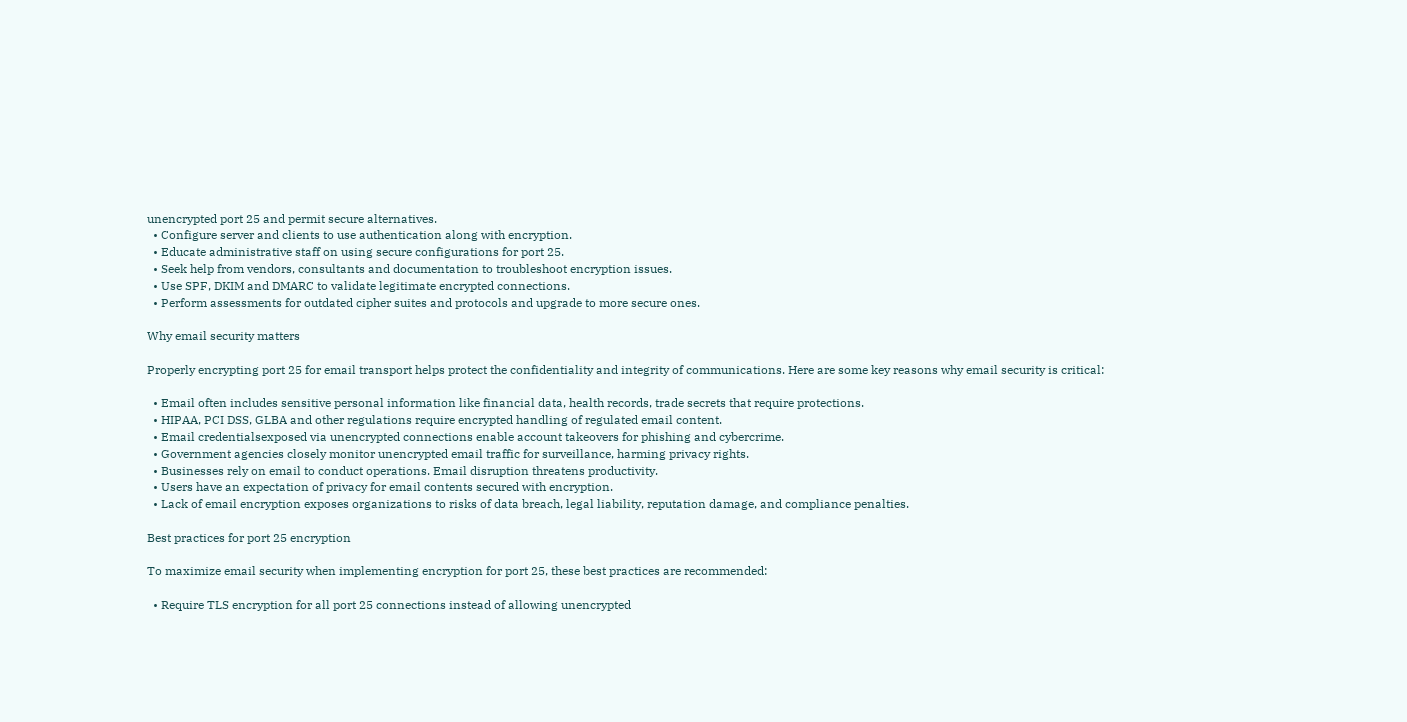unencrypted port 25 and permit secure alternatives.
  • Configure server and clients to use authentication along with encryption.
  • Educate administrative staff on using secure configurations for port 25.
  • Seek help from vendors, consultants and documentation to troubleshoot encryption issues.
  • Use SPF, DKIM and DMARC to validate legitimate encrypted connections.
  • Perform assessments for outdated cipher suites and protocols and upgrade to more secure ones.

Why email security matters

Properly encrypting port 25 for email transport helps protect the confidentiality and integrity of communications. Here are some key reasons why email security is critical:

  • Email often includes sensitive personal information like financial data, health records, trade secrets that require protections.
  • HIPAA, PCI DSS, GLBA and other regulations require encrypted handling of regulated email content.
  • Email credentialsexposed via unencrypted connections enable account takeovers for phishing and cybercrime.
  • Government agencies closely monitor unencrypted email traffic for surveillance, harming privacy rights.
  • Businesses rely on email to conduct operations. Email disruption threatens productivity.
  • Users have an expectation of privacy for email contents secured with encryption.
  • Lack of email encryption exposes organizations to risks of data breach, legal liability, reputation damage, and compliance penalties.

Best practices for port 25 encryption

To maximize email security when implementing encryption for port 25, these best practices are recommended:

  • Require TLS encryption for all port 25 connections instead of allowing unencrypted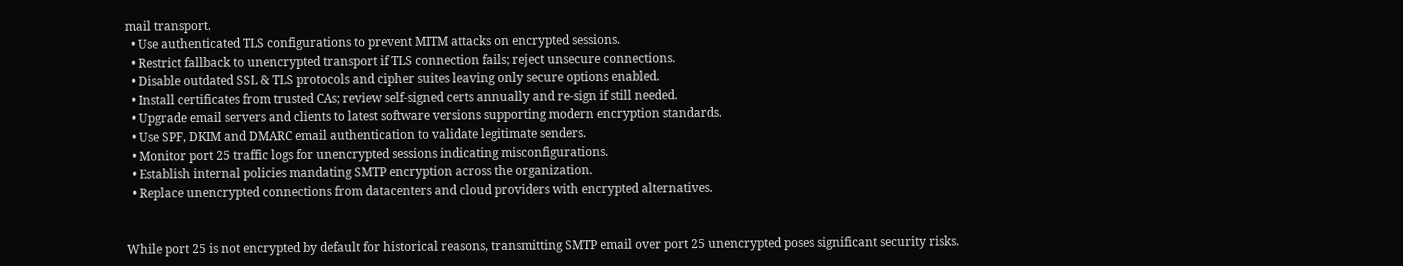mail transport.
  • Use authenticated TLS configurations to prevent MITM attacks on encrypted sessions.
  • Restrict fallback to unencrypted transport if TLS connection fails; reject unsecure connections.
  • Disable outdated SSL & TLS protocols and cipher suites leaving only secure options enabled.
  • Install certificates from trusted CAs; review self-signed certs annually and re-sign if still needed.
  • Upgrade email servers and clients to latest software versions supporting modern encryption standards.
  • Use SPF, DKIM and DMARC email authentication to validate legitimate senders.
  • Monitor port 25 traffic logs for unencrypted sessions indicating misconfigurations.
  • Establish internal policies mandating SMTP encryption across the organization.
  • Replace unencrypted connections from datacenters and cloud providers with encrypted alternatives.


While port 25 is not encrypted by default for historical reasons, transmitting SMTP email over port 25 unencrypted poses significant security risks.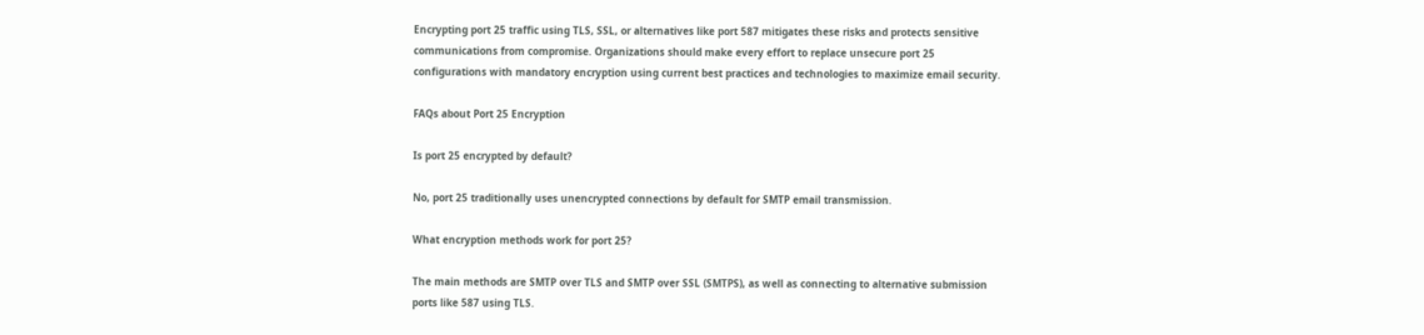Encrypting port 25 traffic using TLS, SSL, or alternatives like port 587 mitigates these risks and protects sensitive communications from compromise. Organizations should make every effort to replace unsecure port 25 configurations with mandatory encryption using current best practices and technologies to maximize email security.

FAQs about Port 25 Encryption

Is port 25 encrypted by default?

No, port 25 traditionally uses unencrypted connections by default for SMTP email transmission.

What encryption methods work for port 25?

The main methods are SMTP over TLS and SMTP over SSL (SMTPS), as well as connecting to alternative submission ports like 587 using TLS.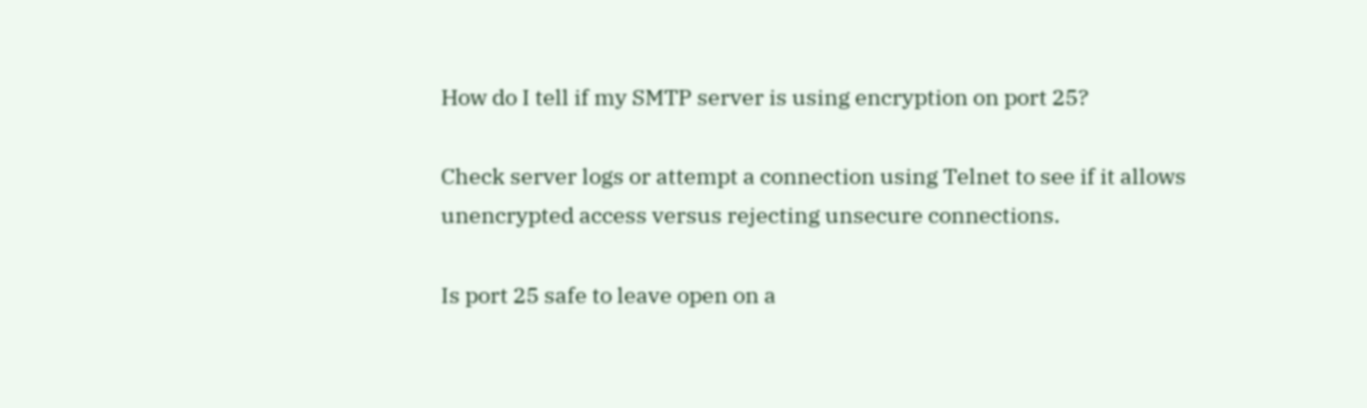How do I tell if my SMTP server is using encryption on port 25?

Check server logs or attempt a connection using Telnet to see if it allows unencrypted access versus rejecting unsecure connections.

Is port 25 safe to leave open on a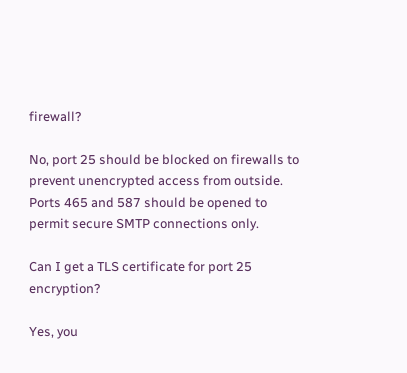firewall?

No, port 25 should be blocked on firewalls to prevent unencrypted access from outside. Ports 465 and 587 should be opened to permit secure SMTP connections only.

Can I get a TLS certificate for port 25 encryption?

Yes, you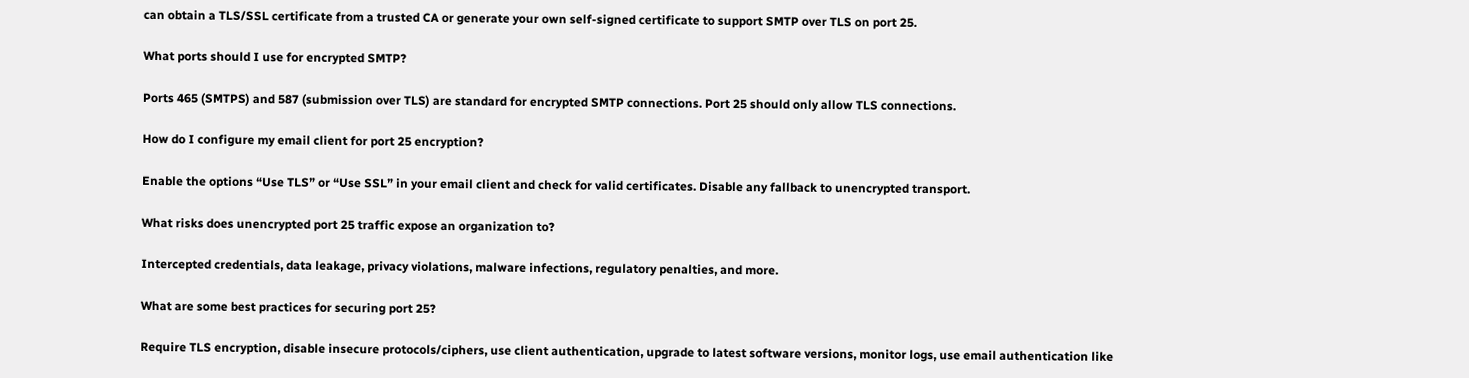can obtain a TLS/SSL certificate from a trusted CA or generate your own self-signed certificate to support SMTP over TLS on port 25.

What ports should I use for encrypted SMTP?

Ports 465 (SMTPS) and 587 (submission over TLS) are standard for encrypted SMTP connections. Port 25 should only allow TLS connections.

How do I configure my email client for port 25 encryption?

Enable the options “Use TLS” or “Use SSL” in your email client and check for valid certificates. Disable any fallback to unencrypted transport.

What risks does unencrypted port 25 traffic expose an organization to?

Intercepted credentials, data leakage, privacy violations, malware infections, regulatory penalties, and more.

What are some best practices for securing port 25?

Require TLS encryption, disable insecure protocols/ciphers, use client authentication, upgrade to latest software versions, monitor logs, use email authentication like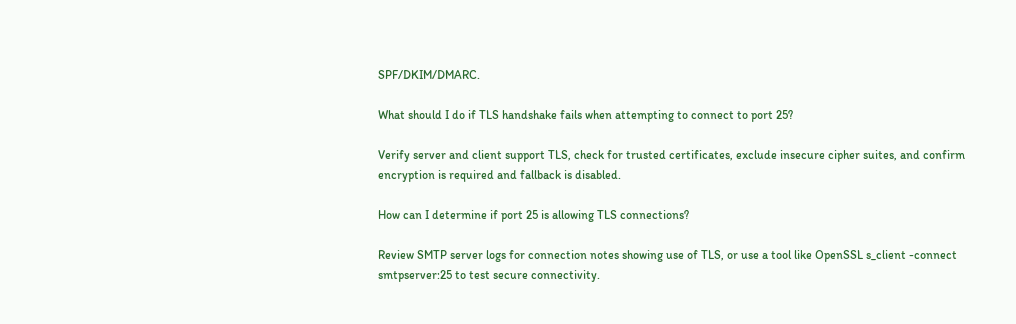SPF/DKIM/DMARC.

What should I do if TLS handshake fails when attempting to connect to port 25?

Verify server and client support TLS, check for trusted certificates, exclude insecure cipher suites, and confirm encryption is required and fallback is disabled.

How can I determine if port 25 is allowing TLS connections?

Review SMTP server logs for connection notes showing use of TLS, or use a tool like OpenSSL s_client -connect smtpserver:25 to test secure connectivity.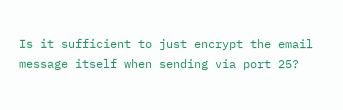Is it sufficient to just encrypt the email message itself when sending via port 25?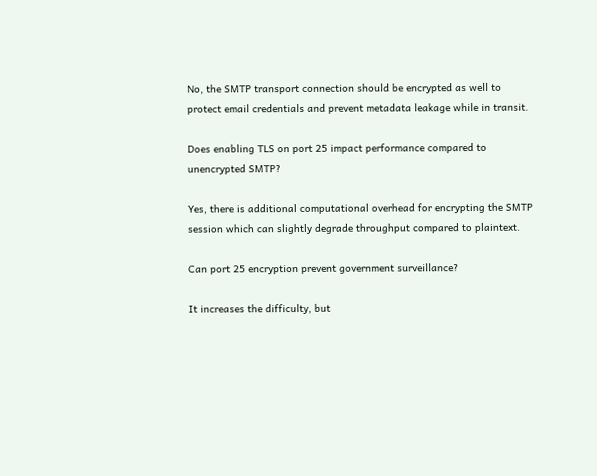No, the SMTP transport connection should be encrypted as well to protect email credentials and prevent metadata leakage while in transit.

Does enabling TLS on port 25 impact performance compared to unencrypted SMTP?

Yes, there is additional computational overhead for encrypting the SMTP session which can slightly degrade throughput compared to plaintext.

Can port 25 encryption prevent government surveillance?

It increases the difficulty, but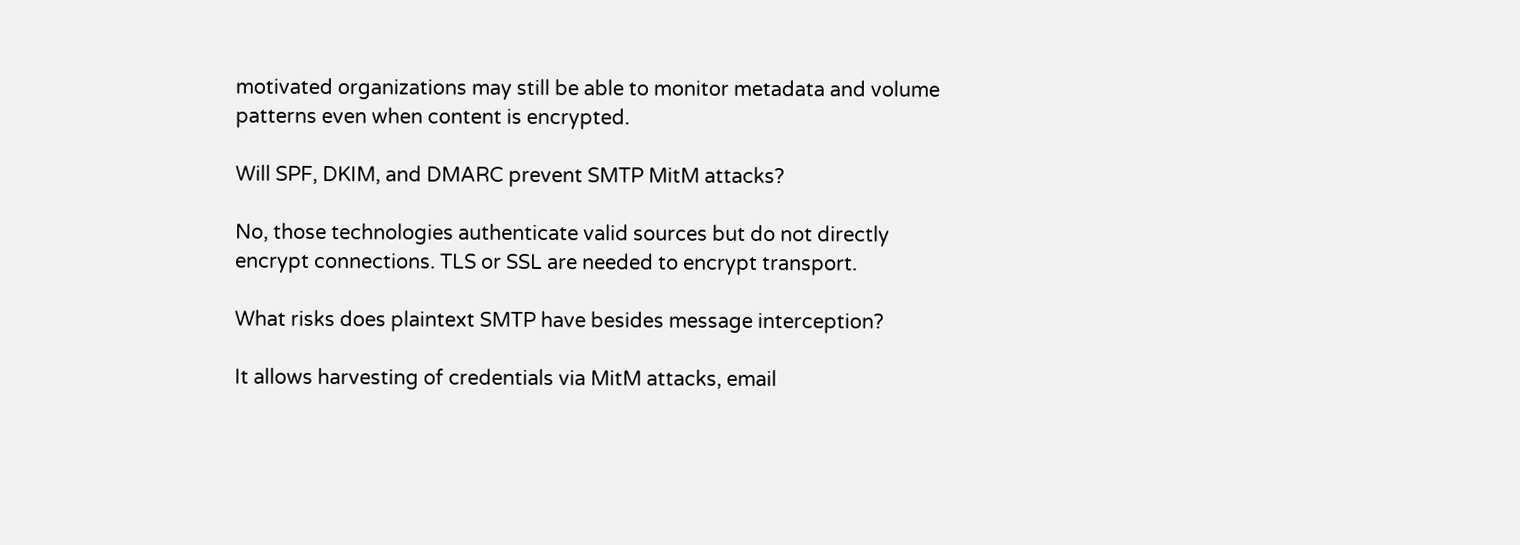motivated organizations may still be able to monitor metadata and volume patterns even when content is encrypted.

Will SPF, DKIM, and DMARC prevent SMTP MitM attacks?

No, those technologies authenticate valid sources but do not directly encrypt connections. TLS or SSL are needed to encrypt transport.

What risks does plaintext SMTP have besides message interception?

It allows harvesting of credentials via MitM attacks, email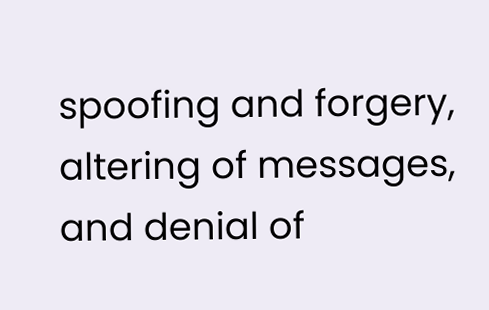spoofing and forgery, altering of messages, and denial of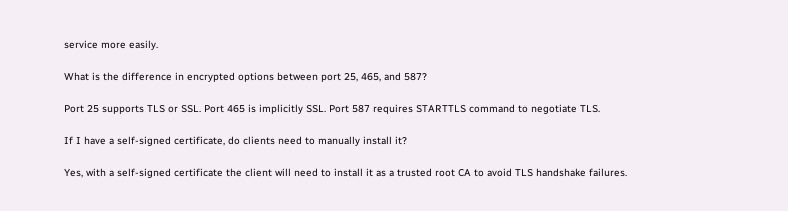service more easily.

What is the difference in encrypted options between port 25, 465, and 587?

Port 25 supports TLS or SSL. Port 465 is implicitly SSL. Port 587 requires STARTTLS command to negotiate TLS.

If I have a self-signed certificate, do clients need to manually install it?

Yes, with a self-signed certificate the client will need to install it as a trusted root CA to avoid TLS handshake failures.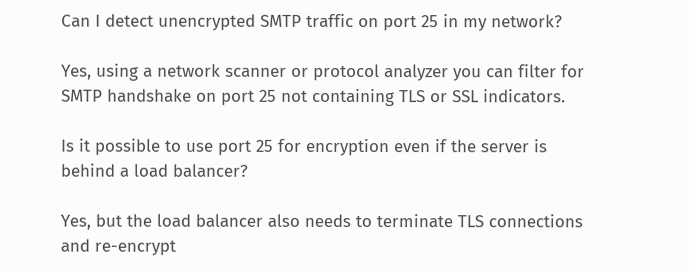Can I detect unencrypted SMTP traffic on port 25 in my network?

Yes, using a network scanner or protocol analyzer you can filter for SMTP handshake on port 25 not containing TLS or SSL indicators.

Is it possible to use port 25 for encryption even if the server is behind a load balancer?

Yes, but the load balancer also needs to terminate TLS connections and re-encrypt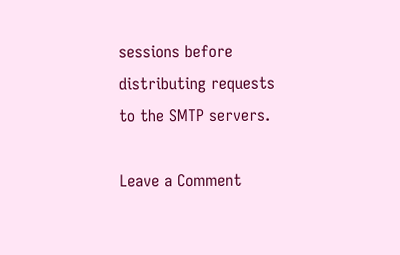sessions before distributing requests to the SMTP servers.

Leave a Comment